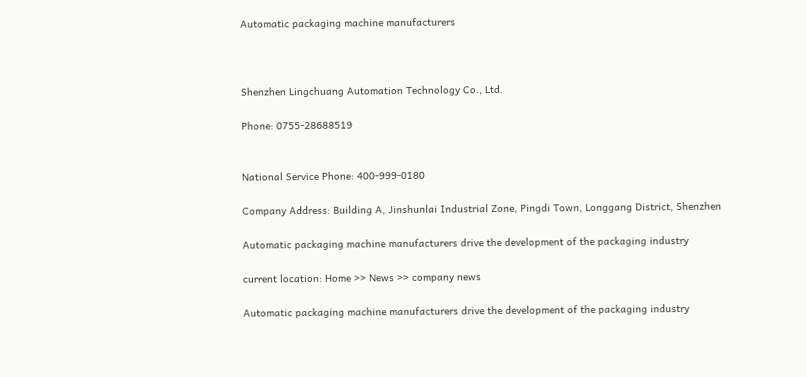Automatic packaging machine manufacturers



Shenzhen Lingchuang Automation Technology Co., Ltd.

Phone: 0755-28688519


National Service Phone: 400-999-0180

Company Address: Building A, Jinshunlai Industrial Zone, Pingdi Town, Longgang District, Shenzhen

Automatic packaging machine manufacturers drive the development of the packaging industry

current location: Home >> News >> company news

Automatic packaging machine manufacturers drive the development of the packaging industry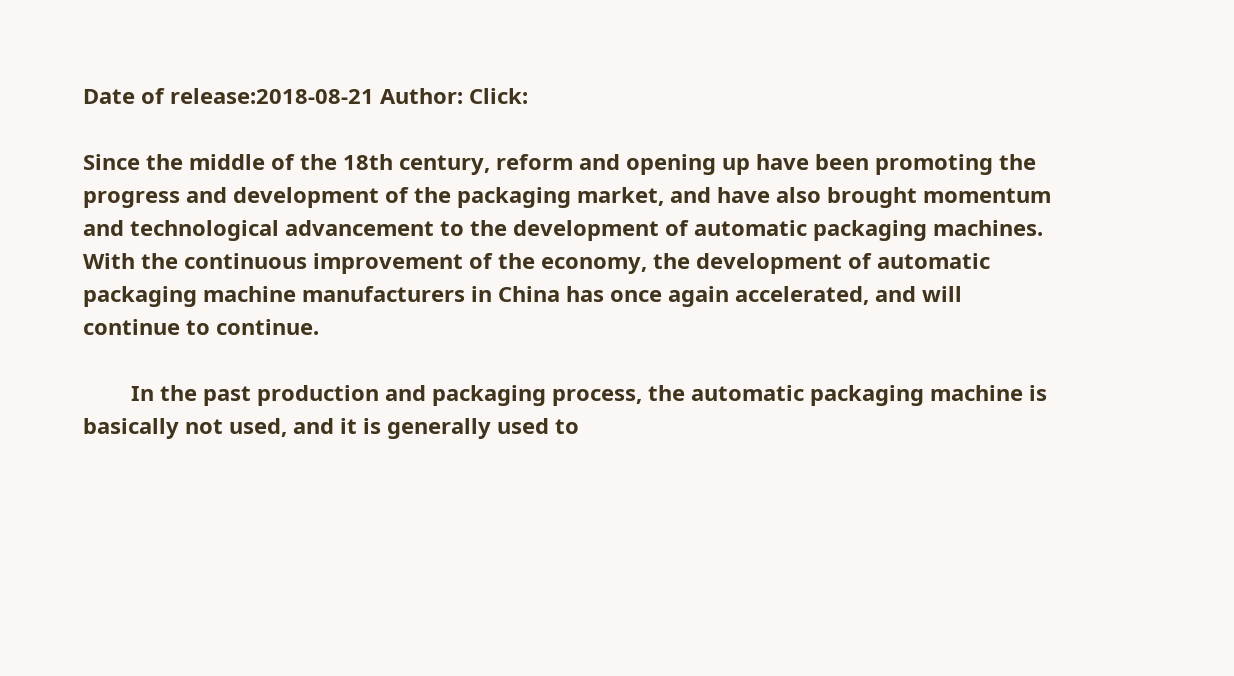Date of release:2018-08-21 Author: Click:

Since the middle of the 18th century, reform and opening up have been promoting the progress and development of the packaging market, and have also brought momentum and technological advancement to the development of automatic packaging machines. With the continuous improvement of the economy, the development of automatic packaging machine manufacturers in China has once again accelerated, and will continue to continue.

        In the past production and packaging process, the automatic packaging machine is basically not used, and it is generally used to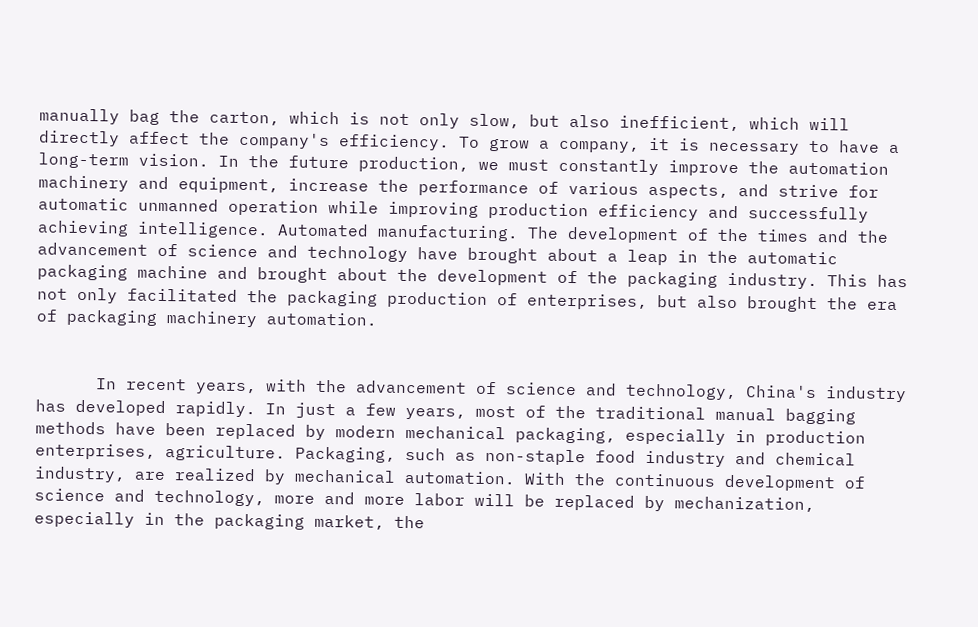manually bag the carton, which is not only slow, but also inefficient, which will directly affect the company's efficiency. To grow a company, it is necessary to have a long-term vision. In the future production, we must constantly improve the automation machinery and equipment, increase the performance of various aspects, and strive for automatic unmanned operation while improving production efficiency and successfully achieving intelligence. Automated manufacturing. The development of the times and the advancement of science and technology have brought about a leap in the automatic packaging machine and brought about the development of the packaging industry. This has not only facilitated the packaging production of enterprises, but also brought the era of packaging machinery automation.


      In recent years, with the advancement of science and technology, China's industry has developed rapidly. In just a few years, most of the traditional manual bagging methods have been replaced by modern mechanical packaging, especially in production enterprises, agriculture. Packaging, such as non-staple food industry and chemical industry, are realized by mechanical automation. With the continuous development of science and technology, more and more labor will be replaced by mechanization, especially in the packaging market, the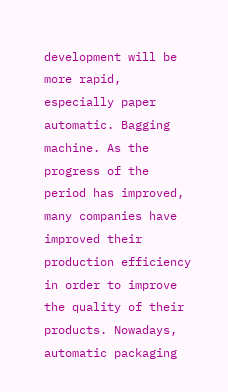development will be more rapid, especially paper automatic. Bagging machine. As the progress of the period has improved, many companies have improved their production efficiency in order to improve the quality of their products. Nowadays, automatic packaging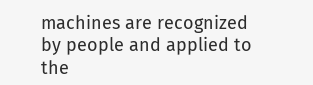machines are recognized by people and applied to the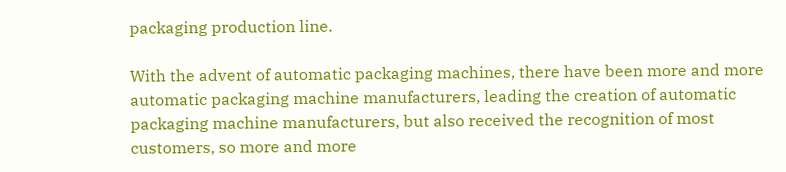packaging production line.

With the advent of automatic packaging machines, there have been more and more automatic packaging machine manufacturers, leading the creation of automatic packaging machine manufacturers, but also received the recognition of most customers, so more and more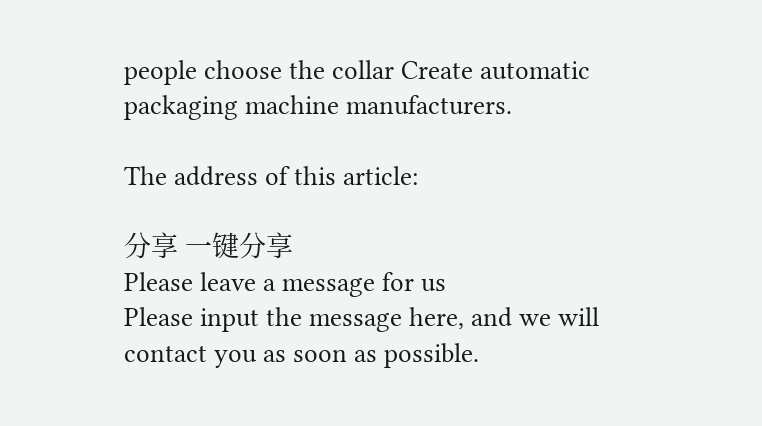people choose the collar Create automatic packaging machine manufacturers.

The address of this article:

分享 一键分享
Please leave a message for us
Please input the message here, and we will contact you as soon as possible.